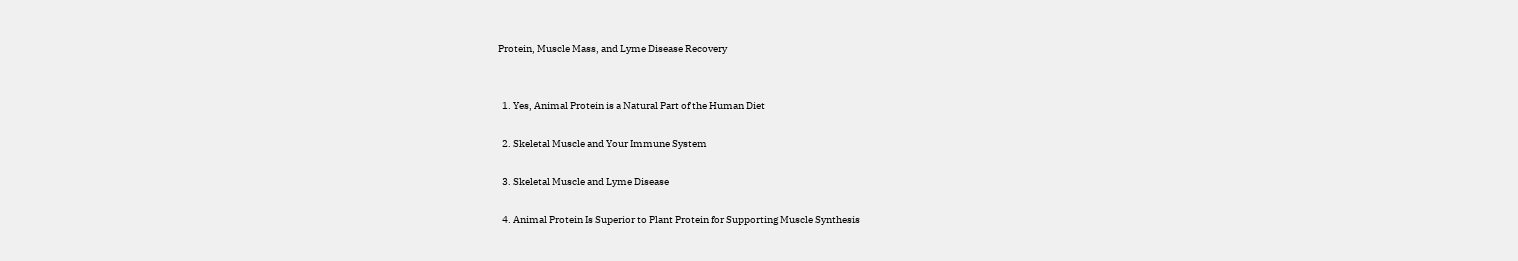Protein, Muscle Mass, and Lyme Disease Recovery


  1. Yes, Animal Protein is a Natural Part of the Human Diet

  2. Skeletal Muscle and Your Immune System

  3. Skeletal Muscle and Lyme Disease

  4. Animal Protein Is Superior to Plant Protein for Supporting Muscle Synthesis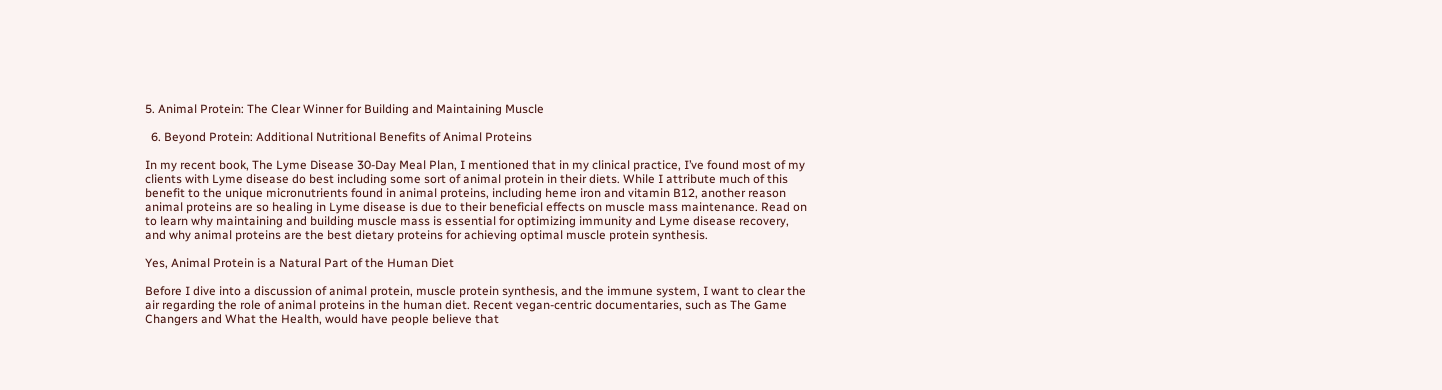5. Animal Protein: The Clear Winner for Building and Maintaining Muscle

  6. Beyond Protein: Additional Nutritional Benefits of Animal Proteins

In my recent book, The Lyme Disease 30-Day Meal Plan, I mentioned that in my clinical practice, I’ve found most of my clients with Lyme disease do best including some sort of animal protein in their diets. While I attribute much of this benefit to the unique micronutrients found in animal proteins, including heme iron and vitamin B12, another reason animal proteins are so healing in Lyme disease is due to their beneficial effects on muscle mass maintenance. Read on to learn why maintaining and building muscle mass is essential for optimizing immunity and Lyme disease recovery, and why animal proteins are the best dietary proteins for achieving optimal muscle protein synthesis.

Yes, Animal Protein is a Natural Part of the Human Diet

Before I dive into a discussion of animal protein, muscle protein synthesis, and the immune system, I want to clear the air regarding the role of animal proteins in the human diet. Recent vegan-centric documentaries, such as The Game Changers and What the Health, would have people believe that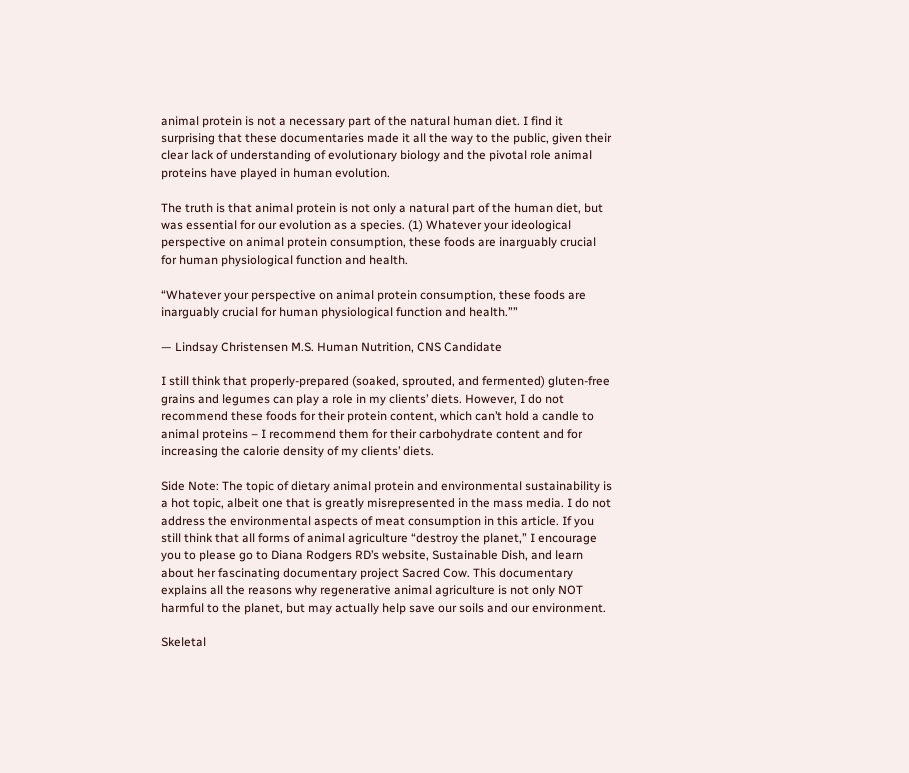animal protein is not a necessary part of the natural human diet. I find it surprising that these documentaries made it all the way to the public, given their clear lack of understanding of evolutionary biology and the pivotal role animal proteins have played in human evolution.

The truth is that animal protein is not only a natural part of the human diet, but was essential for our evolution as a species. (1) Whatever your ideological perspective on animal protein consumption, these foods are inarguably crucial for human physiological function and health.

“Whatever your perspective on animal protein consumption, these foods are inarguably crucial for human physiological function and health.””

— Lindsay Christensen M.S. Human Nutrition, CNS Candidate

I still think that properly-prepared (soaked, sprouted, and fermented) gluten-free grains and legumes can play a role in my clients’ diets. However, I do not recommend these foods for their protein content, which can’t hold a candle to animal proteins – I recommend them for their carbohydrate content and for increasing the calorie density of my clients’ diets.

Side Note: The topic of dietary animal protein and environmental sustainability is a hot topic, albeit one that is greatly misrepresented in the mass media. I do not address the environmental aspects of meat consumption in this article. If you still think that all forms of animal agriculture “destroy the planet,” I encourage you to please go to Diana Rodgers RD’s website, Sustainable Dish, and learn about her fascinating documentary project Sacred Cow. This documentary explains all the reasons why regenerative animal agriculture is not only NOT harmful to the planet, but may actually help save our soils and our environment.

Skeletal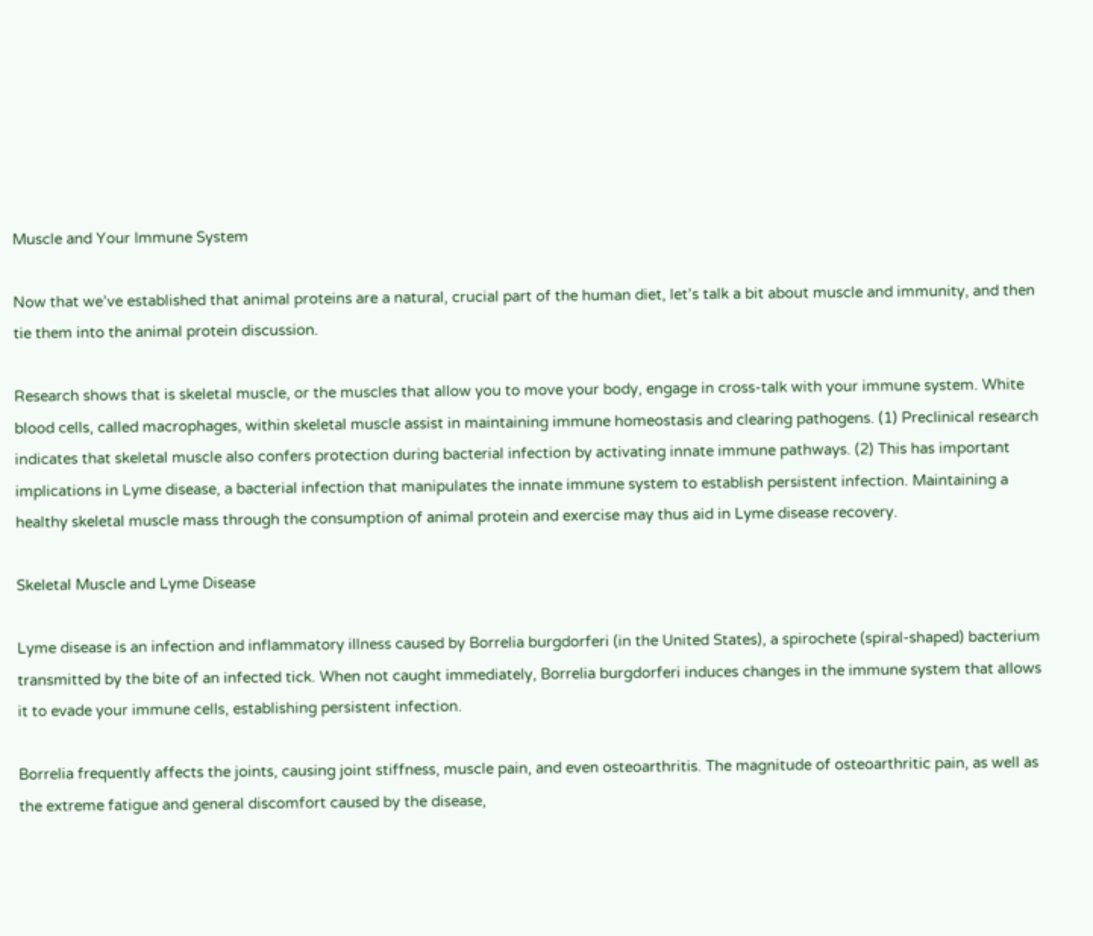Muscle and Your Immune System

Now that we’ve established that animal proteins are a natural, crucial part of the human diet, let’s talk a bit about muscle and immunity, and then tie them into the animal protein discussion.

Research shows that is skeletal muscle, or the muscles that allow you to move your body, engage in cross-talk with your immune system. White blood cells, called macrophages, within skeletal muscle assist in maintaining immune homeostasis and clearing pathogens. (1) Preclinical research indicates that skeletal muscle also confers protection during bacterial infection by activating innate immune pathways. (2) This has important implications in Lyme disease, a bacterial infection that manipulates the innate immune system to establish persistent infection. Maintaining a healthy skeletal muscle mass through the consumption of animal protein and exercise may thus aid in Lyme disease recovery.

Skeletal Muscle and Lyme Disease

Lyme disease is an infection and inflammatory illness caused by Borrelia burgdorferi (in the United States), a spirochete (spiral-shaped) bacterium transmitted by the bite of an infected tick. When not caught immediately, Borrelia burgdorferi induces changes in the immune system that allows it to evade your immune cells, establishing persistent infection.

Borrelia frequently affects the joints, causing joint stiffness, muscle pain, and even osteoarthritis. The magnitude of osteoarthritic pain, as well as the extreme fatigue and general discomfort caused by the disease,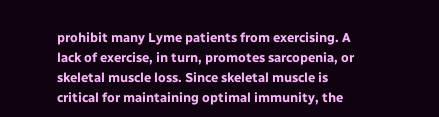prohibit many Lyme patients from exercising. A lack of exercise, in turn, promotes sarcopenia, or skeletal muscle loss. Since skeletal muscle is critical for maintaining optimal immunity, the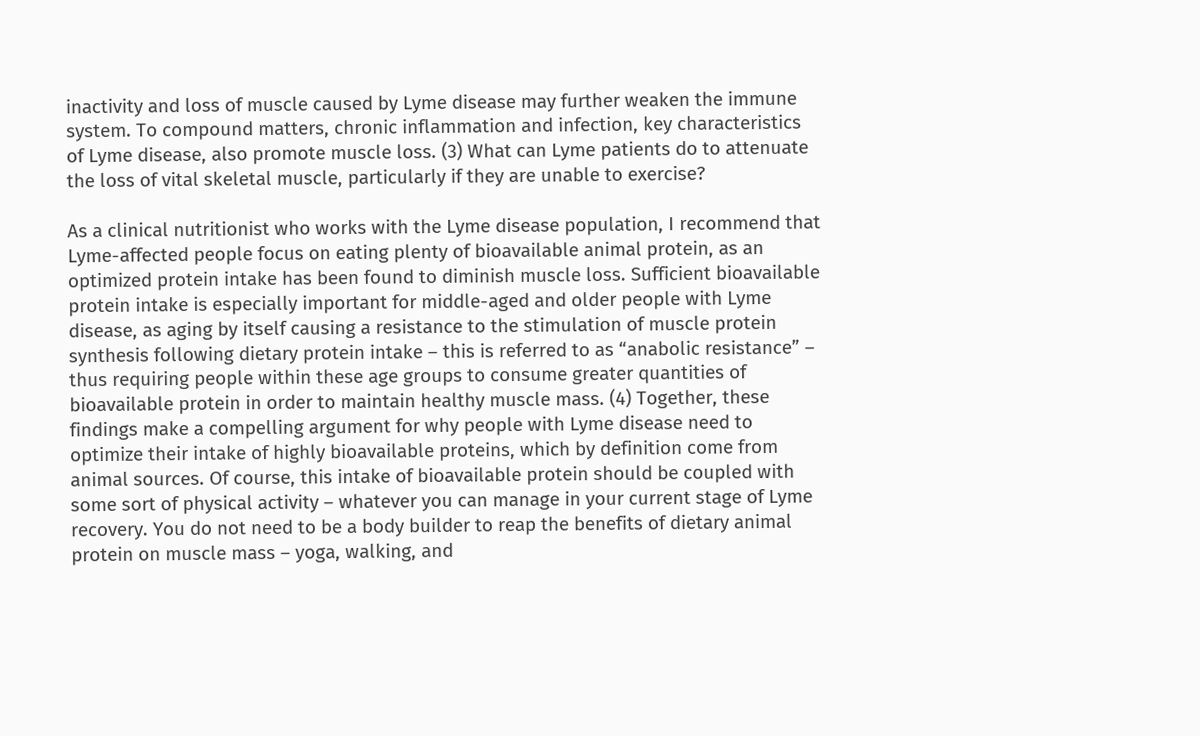inactivity and loss of muscle caused by Lyme disease may further weaken the immune system. To compound matters, chronic inflammation and infection, key characteristics of Lyme disease, also promote muscle loss. (3) What can Lyme patients do to attenuate the loss of vital skeletal muscle, particularly if they are unable to exercise?

As a clinical nutritionist who works with the Lyme disease population, I recommend that Lyme-affected people focus on eating plenty of bioavailable animal protein, as an optimized protein intake has been found to diminish muscle loss. Sufficient bioavailable protein intake is especially important for middle-aged and older people with Lyme disease, as aging by itself causing a resistance to the stimulation of muscle protein synthesis following dietary protein intake – this is referred to as “anabolic resistance” – thus requiring people within these age groups to consume greater quantities of bioavailable protein in order to maintain healthy muscle mass. (4) Together, these findings make a compelling argument for why people with Lyme disease need to optimize their intake of highly bioavailable proteins, which by definition come from animal sources. Of course, this intake of bioavailable protein should be coupled with some sort of physical activity – whatever you can manage in your current stage of Lyme recovery. You do not need to be a body builder to reap the benefits of dietary animal protein on muscle mass – yoga, walking, and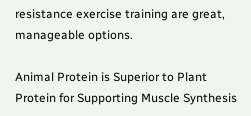resistance exercise training are great, manageable options.

Animal Protein is Superior to Plant Protein for Supporting Muscle Synthesis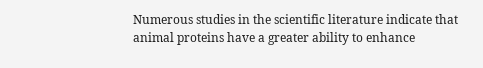Numerous studies in the scientific literature indicate that animal proteins have a greater ability to enhance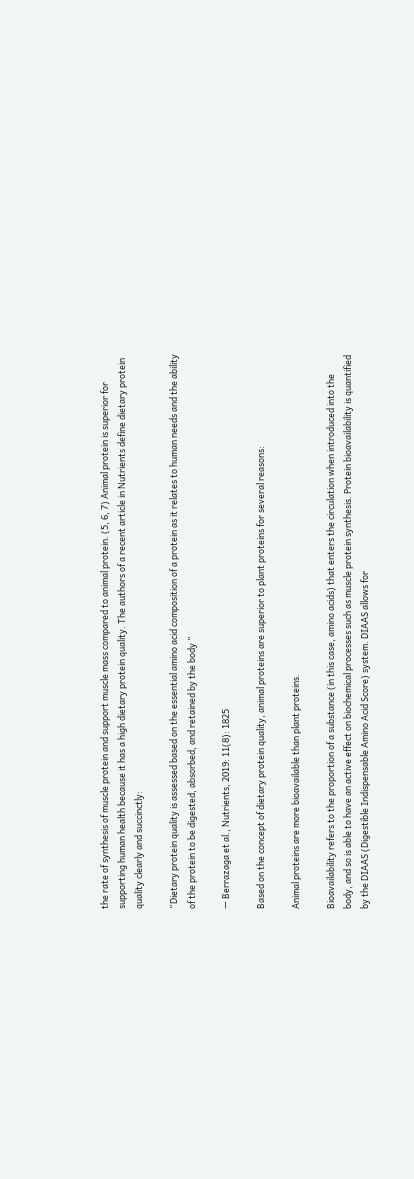the rate of synthesis of muscle protein and support muscle mass compared to animal protein. (5, 6, 7) Animal protein is superior for supporting human health because it has a high dietary protein quality. The authors of a recent article in Nutrients define dietary protein quality clearly and succinctly:

“Dietary protein quality is assessed based on the essential amino acid composition of a protein as it relates to human needs and the ability of the protein to be digested, absorbed, and retained by the body ”

— Berrazaga et al., Nutrients, 2019: 11(8): 1825

Based on the concept of dietary protein quality, animal proteins are superior to plant proteins for several reasons:

Animal proteins are more bioavailable than plant proteins.

Bioavailability refers to the proportion of a substance (in this case, amino acids) that enters the circulation when introduced into the body, and so is able to have an active effect on biochemical processes such as muscle protein synthesis. Protein bioavailability is quantified by the DIAAS (Digestible Indispensable Amino Acid Score) system. DIAAS allows for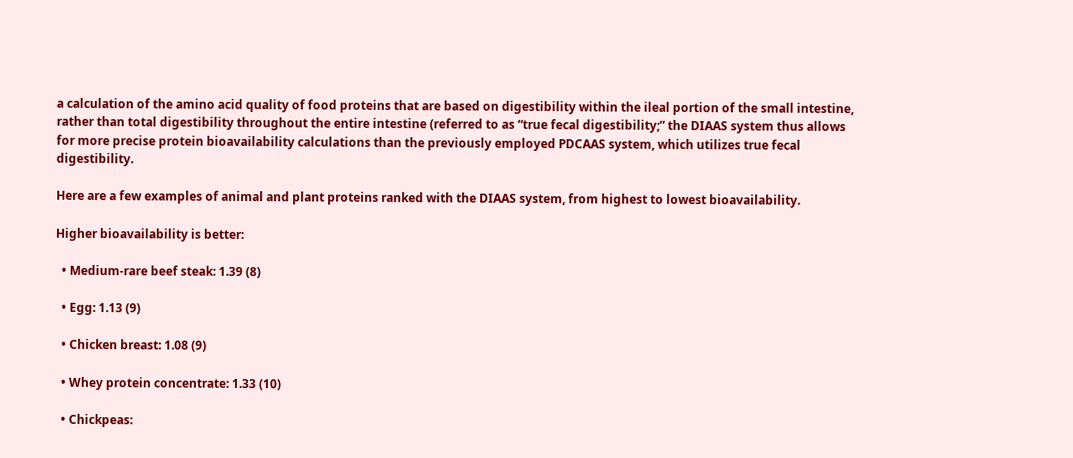a calculation of the amino acid quality of food proteins that are based on digestibility within the ileal portion of the small intestine, rather than total digestibility throughout the entire intestine (referred to as “true fecal digestibility;” the DIAAS system thus allows for more precise protein bioavailability calculations than the previously employed PDCAAS system, which utilizes true fecal digestibility.

Here are a few examples of animal and plant proteins ranked with the DIAAS system, from highest to lowest bioavailability.

Higher bioavailability is better:

  • Medium-rare beef steak: 1.39 (8)

  • Egg: 1.13 (9)

  • Chicken breast: 1.08 (9)

  • Whey protein concentrate: 1.33 (10)

  • Chickpeas: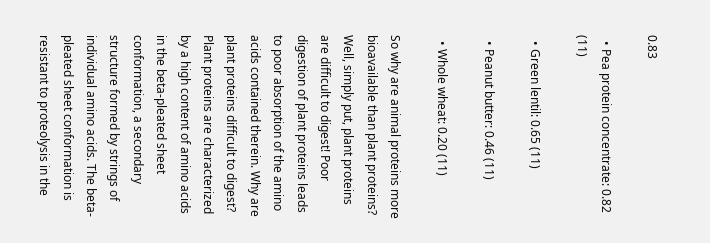0.83

  • Pea protein concentrate: 0.82 (11)

  • Green lentil: 0.65 (11)

  • Peanut butter: 0.46 (11)

  • Whole wheat: 0.20 (11)

So why are animal proteins more bioavailable than plant proteins? Well, simply put, plant proteins are difficult to digest! Poor digestion of plant proteins leads to poor absorption of the amino acids contained therein. Why are plant proteins difficult to digest? Plant proteins are characterized by a high content of amino acids in the beta-pleated sheet conformation, a secondary structure formed by strings of individual amino acids. The beta-pleated sheet conformation is resistant to proteolysis in the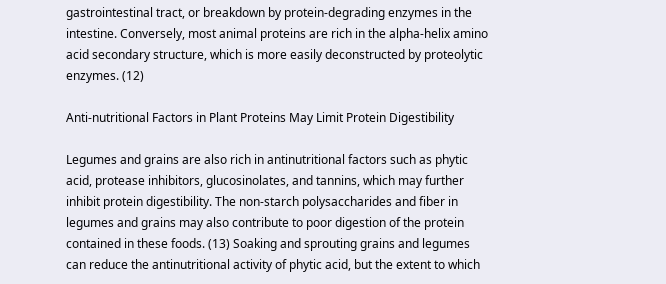gastrointestinal tract, or breakdown by protein-degrading enzymes in the intestine. Conversely, most animal proteins are rich in the alpha-helix amino acid secondary structure, which is more easily deconstructed by proteolytic enzymes. (12)

Anti-nutritional Factors in Plant Proteins May Limit Protein Digestibility

Legumes and grains are also rich in antinutritional factors such as phytic acid, protease inhibitors, glucosinolates, and tannins, which may further inhibit protein digestibility. The non-starch polysaccharides and fiber in legumes and grains may also contribute to poor digestion of the protein contained in these foods. (13) Soaking and sprouting grains and legumes can reduce the antinutritional activity of phytic acid, but the extent to which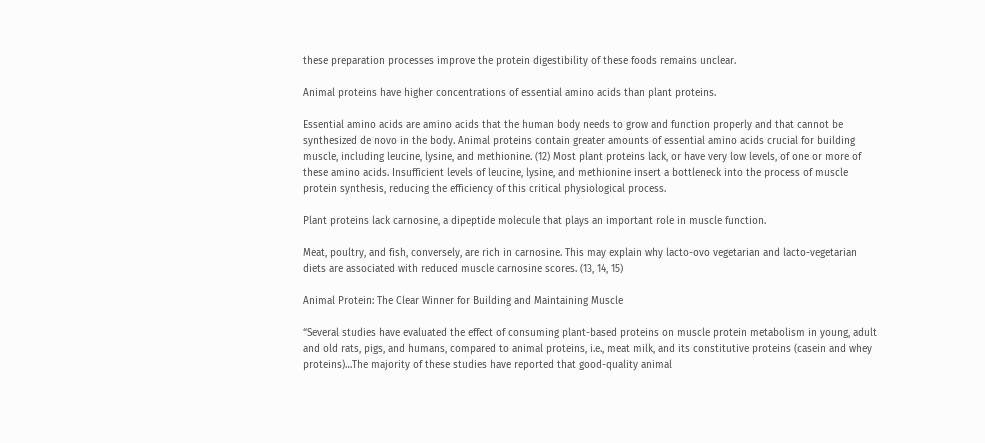these preparation processes improve the protein digestibility of these foods remains unclear.

Animal proteins have higher concentrations of essential amino acids than plant proteins.

Essential amino acids are amino acids that the human body needs to grow and function properly and that cannot be synthesized de novo in the body. Animal proteins contain greater amounts of essential amino acids crucial for building muscle, including leucine, lysine, and methionine. (12) Most plant proteins lack, or have very low levels, of one or more of these amino acids. Insufficient levels of leucine, lysine, and methionine insert a bottleneck into the process of muscle protein synthesis, reducing the efficiency of this critical physiological process.

Plant proteins lack carnosine, a dipeptide molecule that plays an important role in muscle function.

Meat, poultry, and fish, conversely, are rich in carnosine. This may explain why lacto-ovo vegetarian and lacto-vegetarian diets are associated with reduced muscle carnosine scores. (13, 14, 15)

Animal Protein: The Clear Winner for Building and Maintaining Muscle

“Several studies have evaluated the effect of consuming plant-based proteins on muscle protein metabolism in young, adult and old rats, pigs, and humans, compared to animal proteins, i.e., meat milk, and its constitutive proteins (casein and whey proteins)…The majority of these studies have reported that good-quality animal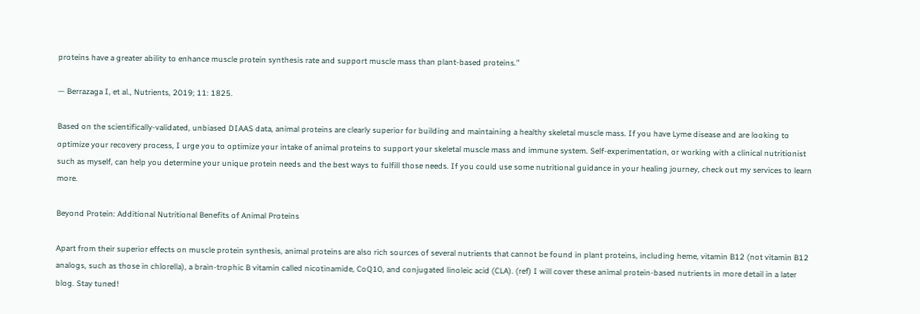proteins have a greater ability to enhance muscle protein synthesis rate and support muscle mass than plant-based proteins.”

— Berrazaga I, et al., Nutrients, 2019; 11: 1825.

Based on the scientifically-validated, unbiased DIAAS data, animal proteins are clearly superior for building and maintaining a healthy skeletal muscle mass. If you have Lyme disease and are looking to optimize your recovery process, I urge you to optimize your intake of animal proteins to support your skeletal muscle mass and immune system. Self-experimentation, or working with a clinical nutritionist such as myself, can help you determine your unique protein needs and the best ways to fulfill those needs. If you could use some nutritional guidance in your healing journey, check out my services to learn more.

Beyond Protein: Additional Nutritional Benefits of Animal Proteins

Apart from their superior effects on muscle protein synthesis, animal proteins are also rich sources of several nutrients that cannot be found in plant proteins, including heme, vitamin B12 (not vitamin B12 analogs, such as those in chlorella), a brain-trophic B vitamin called nicotinamide, CoQ10, and conjugated linoleic acid (CLA). (ref) I will cover these animal protein-based nutrients in more detail in a later blog. Stay tuned!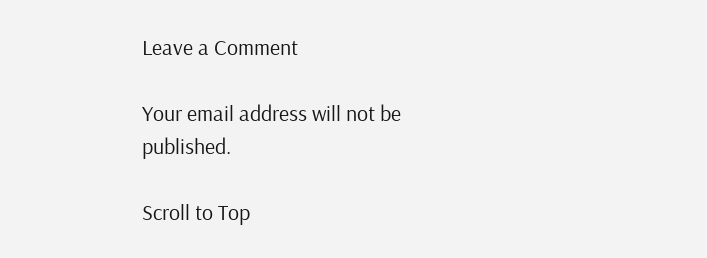Leave a Comment

Your email address will not be published.

Scroll to Top